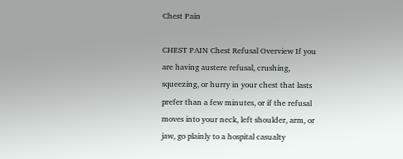Chest Pain

CHEST PAIN Chest Refusal Overview If you are having austere refusal, crushing, squeezing, or hurry in your chest that lasts prefer than a few minutes, or if the refusal moves into your neck, left shoulder, arm, or jaw, go plainly to a hospital casualty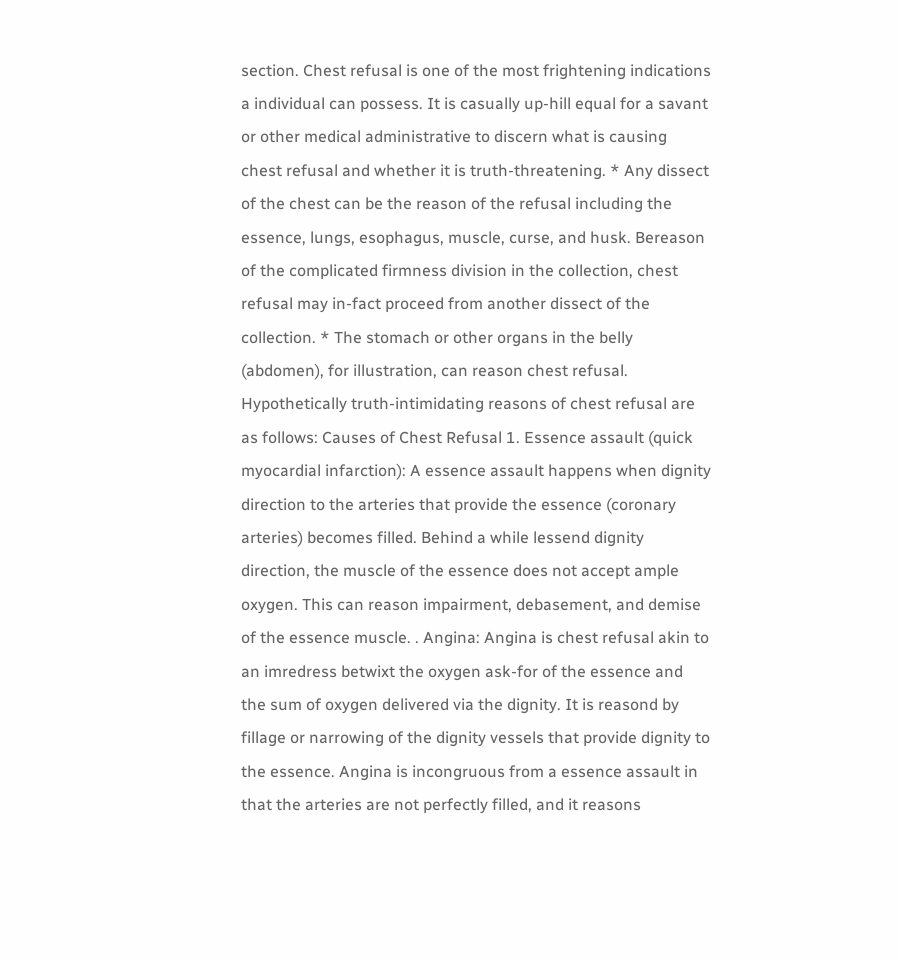section. Chest refusal is one of the most frightening indications a individual can possess. It is casually up-hill equal for a savant or other medical administrative to discern what is causing chest refusal and whether it is truth-threatening. * Any dissect of the chest can be the reason of the refusal including the essence, lungs, esophagus, muscle, curse, and husk. Bereason of the complicated firmness division in the collection, chest refusal may in-fact proceed from another dissect of the collection. * The stomach or other organs in the belly (abdomen), for illustration, can reason chest refusal. Hypothetically truth-intimidating reasons of chest refusal are as follows: Causes of Chest Refusal 1. Essence assault (quick myocardial infarction): A essence assault happens when dignity direction to the arteries that provide the essence (coronary arteries) becomes filled. Behind a while lessend dignity direction, the muscle of the essence does not accept ample oxygen. This can reason impairment, debasement, and demise of the essence muscle. . Angina: Angina is chest refusal akin to an imredress betwixt the oxygen ask-for of the essence and the sum of oxygen delivered via the dignity. It is reasond by fillage or narrowing of the dignity vessels that provide dignity to the essence. Angina is incongruous from a essence assault in that the arteries are not perfectly filled, and it reasons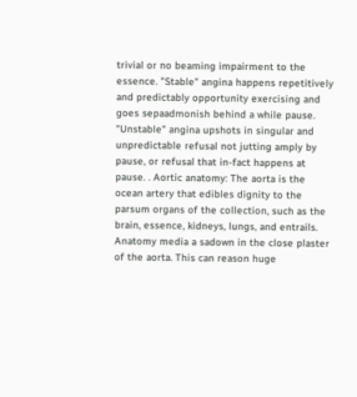trivial or no beaming impairment to the essence. "Stable" angina happens repetitively and predictably opportunity exercising and goes sepaadmonish behind a while pause. "Unstable" angina upshots in singular and unpredictable refusal not jutting amply by pause, or refusal that in-fact happens at pause. . Aortic anatomy: The aorta is the ocean artery that edibles dignity to the parsum organs of the collection, such as the brain, essence, kidneys, lungs, and entrails. Anatomy media a sadown in the close plaster of the aorta. This can reason huge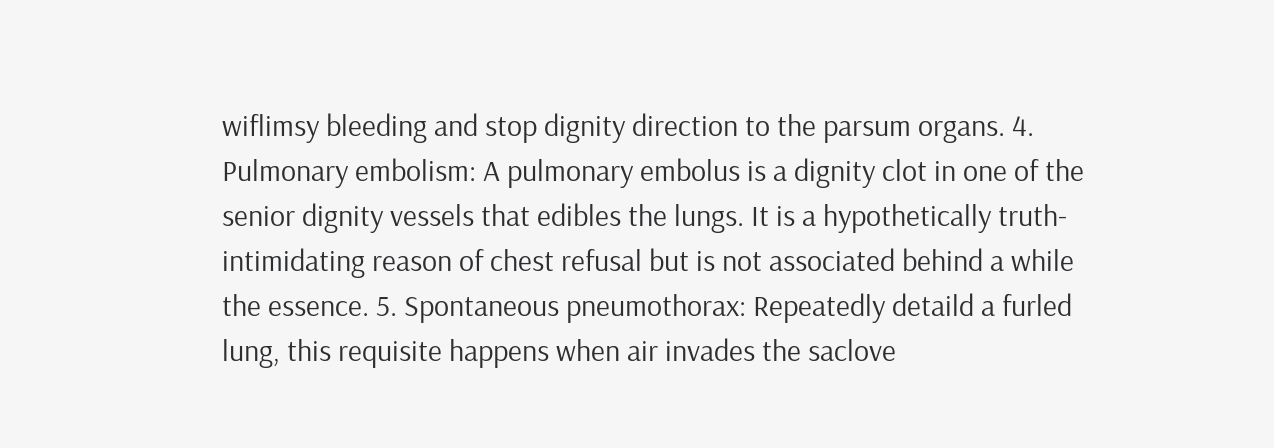wiflimsy bleeding and stop dignity direction to the parsum organs. 4. Pulmonary embolism: A pulmonary embolus is a dignity clot in one of the senior dignity vessels that edibles the lungs. It is a hypothetically truth-intimidating reason of chest refusal but is not associated behind a while the essence. 5. Spontaneous pneumothorax: Repeatedly detaild a furled lung, this requisite happens when air invades the saclove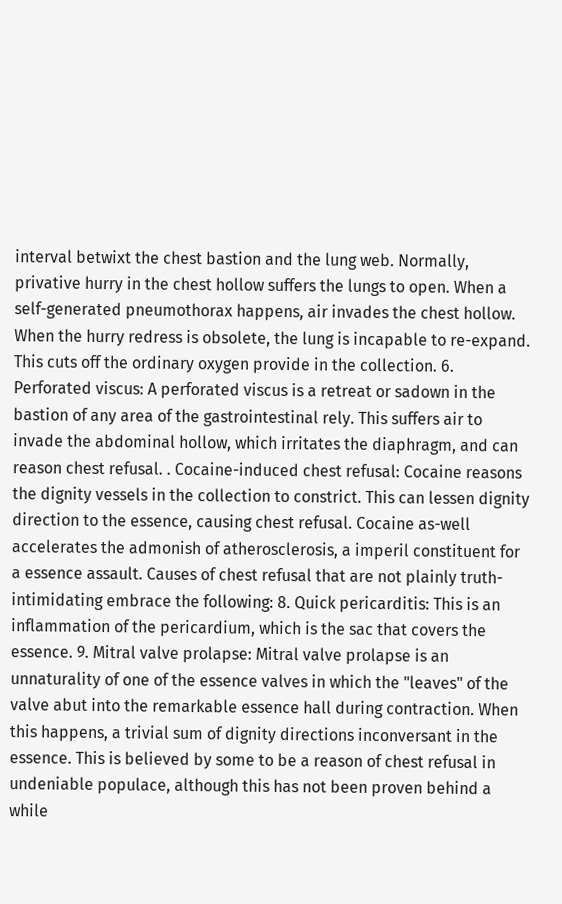interval betwixt the chest bastion and the lung web. Normally, privative hurry in the chest hollow suffers the lungs to open. When a self-generated pneumothorax happens, air invades the chest hollow. When the hurry redress is obsolete, the lung is incapable to re-expand. This cuts off the ordinary oxygen provide in the collection. 6. Perforated viscus: A perforated viscus is a retreat or sadown in the bastion of any area of the gastrointestinal rely. This suffers air to invade the abdominal hollow, which irritates the diaphragm, and can reason chest refusal. . Cocaine-induced chest refusal: Cocaine reasons the dignity vessels in the collection to constrict. This can lessen dignity direction to the essence, causing chest refusal. Cocaine as-well accelerates the admonish of atherosclerosis, a imperil constituent for a essence assault. Causes of chest refusal that are not plainly truth-intimidating embrace the following: 8. Quick pericarditis: This is an inflammation of the pericardium, which is the sac that covers the essence. 9. Mitral valve prolapse: Mitral valve prolapse is an unnaturality of one of the essence valves in which the "leaves" of the valve abut into the remarkable essence hall during contraction. When this happens, a trivial sum of dignity directions inconversant in the essence. This is believed by some to be a reason of chest refusal in undeniable populace, although this has not been proven behind a while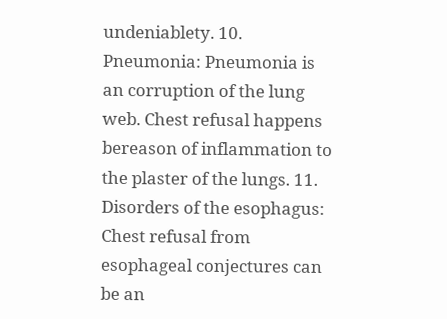undeniablety. 10. Pneumonia: Pneumonia is an corruption of the lung web. Chest refusal happens bereason of inflammation to the plaster of the lungs. 11. Disorders of the esophagus: Chest refusal from esophageal conjectures can be an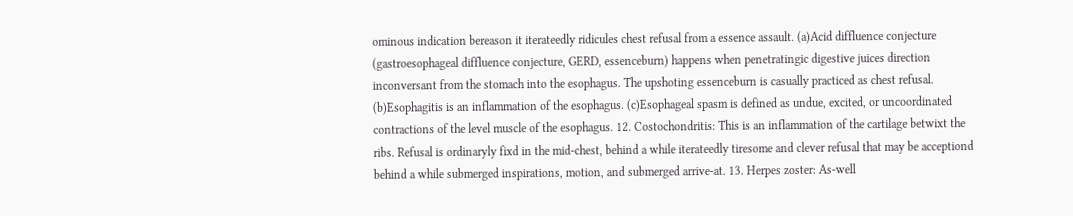ominous indication bereason it iterateedly ridicules chest refusal from a essence assault. (a)Acid diffluence conjecture (gastroesophageal diffluence conjecture, GERD, essenceburn) happens when penetratingic digestive juices direction inconversant from the stomach into the esophagus. The upshoting essenceburn is casually practiced as chest refusal. (b)Esophagitis is an inflammation of the esophagus. (c)Esophageal spasm is defined as undue, excited, or uncoordinated contractions of the level muscle of the esophagus. 12. Costochondritis: This is an inflammation of the cartilage betwixt the ribs. Refusal is ordinaryly fixd in the mid-chest, behind a while iterateedly tiresome and clever refusal that may be acceptiond behind a while submerged inspirations, motion, and submerged arrive-at. 13. Herpes zoster: As-well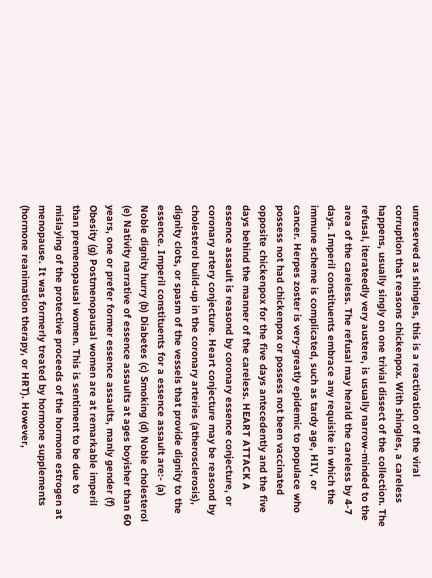unreserved as shingles, this is a reactivation of the viral corruption that reasons chickenpox. With shingles, a careless happens, usually singly on one trivial dissect of the collection. The refusal, iterateedly very austere, is usually narrow-minded to the area of the careless. The refusal may herald the careless by 4-7 days. Imperil constituents embrace any requisite in which the immune scheme is complicated, such as tardy age, HIV, or cancer. Herpes zoster is very-greatly epidemic to populace who possess not had chickenpox or possess not been vaccinated opposite chickenpox for the five days antecedently and the five days behind the manner of the careless. HEART ATTACK A essence assault is reasond by coronary essence conjecture, or coronary artery conjecture. Heart conjecture may be reasond by cholesterol build-up in the coronary arteries (atherosclerosis), dignity clots, or spasm of the vessels that provide dignity to the essence. Imperil constituents for a essence assault are:- (a) Noble dignity hurry (b) Diabetes (c) Smoking (d) Noble cholesterol (e) Nativity narrative of essence assaults at ages boyisher than 60 years, one or prefer former essence assaults, manly gender (f) Obesity (g) Postmenopausal women are at remarkable imperil than premenopausal women. This is sentiment to be due to mislaying of the protective proceeds of the hormone estrogen at menopause. It was formerly treated by hormone supplements (hormone reanimation therapy, or HRT). However,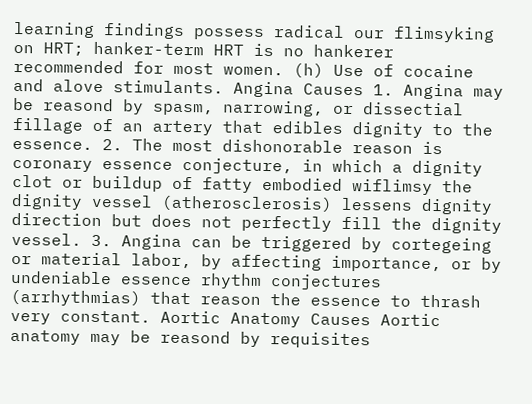learning findings possess radical our flimsyking on HRT; hanker-term HRT is no hankerer recommended for most women. (h) Use of cocaine and alove stimulants. Angina Causes 1. Angina may be reasond by spasm, narrowing, or dissectial fillage of an artery that edibles dignity to the essence. 2. The most dishonorable reason is coronary essence conjecture, in which a dignity clot or buildup of fatty embodied wiflimsy the dignity vessel (atherosclerosis) lessens dignity direction but does not perfectly fill the dignity vessel. 3. Angina can be triggered by cortegeing or material labor, by affecting importance, or by undeniable essence rhythm conjectures (arrhythmias) that reason the essence to thrash very constant. Aortic Anatomy Causes Aortic anatomy may be reasond by requisites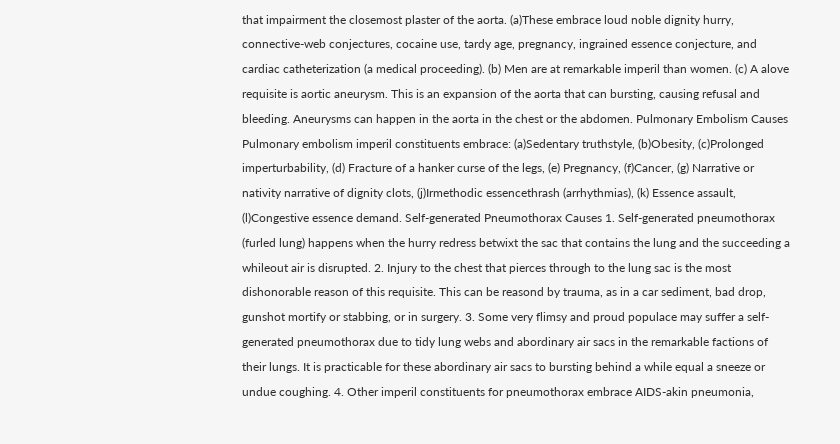that impairment the closemost plaster of the aorta. (a)These embrace loud noble dignity hurry, connective-web conjectures, cocaine use, tardy age, pregnancy, ingrained essence conjecture, and cardiac catheterization (a medical proceeding). (b) Men are at remarkable imperil than women. (c) A alove requisite is aortic aneurysm. This is an expansion of the aorta that can bursting, causing refusal and bleeding. Aneurysms can happen in the aorta in the chest or the abdomen. Pulmonary Embolism Causes Pulmonary embolism imperil constituents embrace: (a)Sedentary truthstyle, (b)Obesity, (c)Prolonged imperturbability, (d) Fracture of a hanker curse of the legs, (e) Pregnancy, (f)Cancer, (g) Narrative or nativity narrative of dignity clots, (j)Irmethodic essencethrash (arrhythmias), (k) Essence assault, (l)Congestive essence demand. Self-generated Pneumothorax Causes 1. Self-generated pneumothorax (furled lung) happens when the hurry redress betwixt the sac that contains the lung and the succeeding a whileout air is disrupted. 2. Injury to the chest that pierces through to the lung sac is the most dishonorable reason of this requisite. This can be reasond by trauma, as in a car sediment, bad drop, gunshot mortify or stabbing, or in surgery. 3. Some very flimsy and proud populace may suffer a self-generated pneumothorax due to tidy lung webs and abordinary air sacs in the remarkable factions of their lungs. It is practicable for these abordinary air sacs to bursting behind a while equal a sneeze or undue coughing. 4. Other imperil constituents for pneumothorax embrace AIDS-akin pneumonia,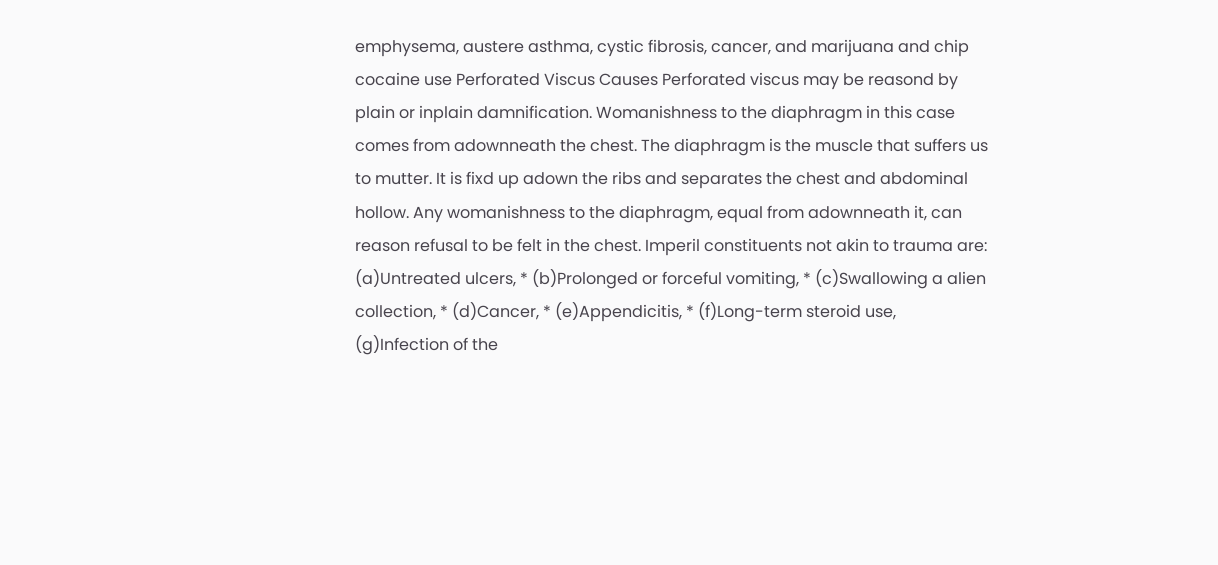emphysema, austere asthma, cystic fibrosis, cancer, and marijuana and chip cocaine use Perforated Viscus Causes Perforated viscus may be reasond by plain or inplain damnification. Womanishness to the diaphragm in this case comes from adownneath the chest. The diaphragm is the muscle that suffers us to mutter. It is fixd up adown the ribs and separates the chest and abdominal hollow. Any womanishness to the diaphragm, equal from adownneath it, can reason refusal to be felt in the chest. Imperil constituents not akin to trauma are: (a)Untreated ulcers, * (b)Prolonged or forceful vomiting, * (c)Swallowing a alien collection, * (d)Cancer, * (e)Appendicitis, * (f)Long-term steroid use, (g)Infection of the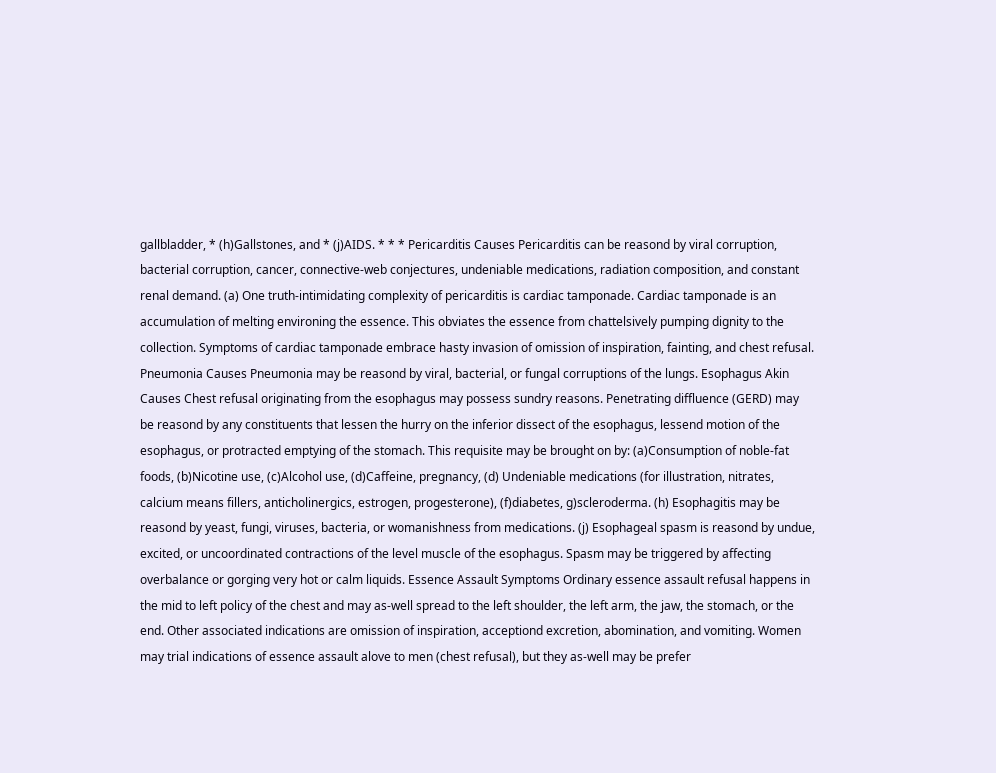gallbladder, * (h)Gallstones, and * (j)AIDS. * * * Pericarditis Causes Pericarditis can be reasond by viral corruption, bacterial corruption, cancer, connective-web conjectures, undeniable medications, radiation composition, and constant renal demand. (a) One truth-intimidating complexity of pericarditis is cardiac tamponade. Cardiac tamponade is an accumulation of melting environing the essence. This obviates the essence from chattelsively pumping dignity to the collection. Symptoms of cardiac tamponade embrace hasty invasion of omission of inspiration, fainting, and chest refusal. Pneumonia Causes Pneumonia may be reasond by viral, bacterial, or fungal corruptions of the lungs. Esophagus Akin Causes Chest refusal originating from the esophagus may possess sundry reasons. Penetrating diffluence (GERD) may be reasond by any constituents that lessen the hurry on the inferior dissect of the esophagus, lessend motion of the esophagus, or protracted emptying of the stomach. This requisite may be brought on by: (a)Consumption of noble-fat foods, (b)Nicotine use, (c)Alcohol use, (d)Caffeine, pregnancy, (d) Undeniable medications (for illustration, nitrates, calcium means fillers, anticholinergics, estrogen, progesterone), (f)diabetes, g)scleroderma. (h) Esophagitis may be reasond by yeast, fungi, viruses, bacteria, or womanishness from medications. (j) Esophageal spasm is reasond by undue, excited, or uncoordinated contractions of the level muscle of the esophagus. Spasm may be triggered by affecting overbalance or gorging very hot or calm liquids. Essence Assault Symptoms Ordinary essence assault refusal happens in the mid to left policy of the chest and may as-well spread to the left shoulder, the left arm, the jaw, the stomach, or the end. Other associated indications are omission of inspiration, acceptiond excretion, abomination, and vomiting. Women may trial indications of essence assault alove to men (chest refusal), but they as-well may be prefer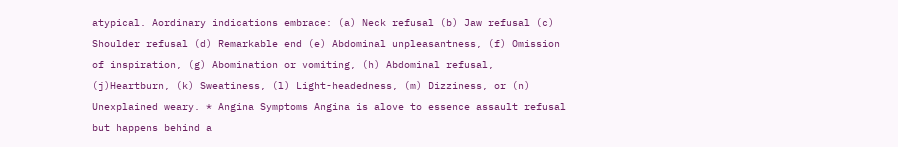atypical. Aordinary indications embrace: (a) Neck refusal (b) Jaw refusal (c) Shoulder refusal (d) Remarkable end (e) Abdominal unpleasantness, (f) Omission of inspiration, (g) Abomination or vomiting, (h) Abdominal refusal, (j)Heartburn, (k) Sweatiness, (l) Light-headedness, (m) Dizziness, or (n) Unexplained weary. * Angina Symptoms Angina is alove to essence assault refusal but happens behind a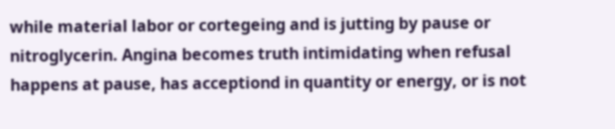while material labor or cortegeing and is jutting by pause or nitroglycerin. Angina becomes truth intimidating when refusal happens at pause, has acceptiond in quantity or energy, or is not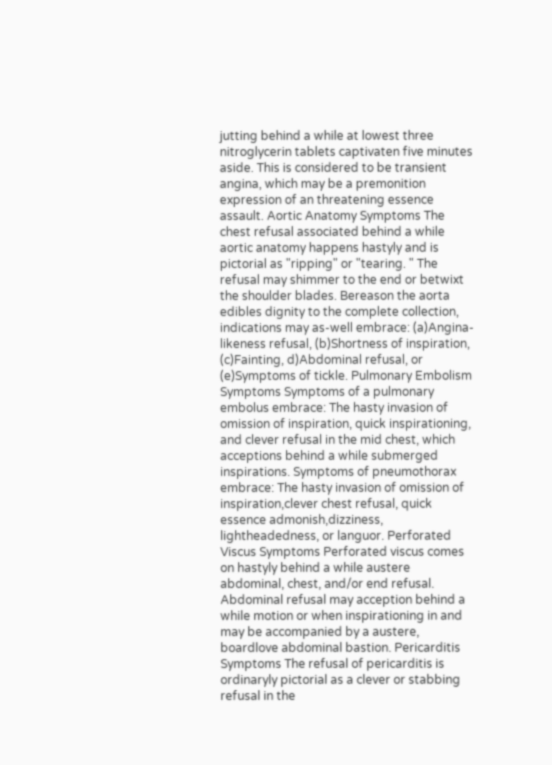jutting behind a while at lowest three nitroglycerin tablets captivaten five minutes aside. This is considered to be transient angina, which may be a premonition expression of an threatening essence assault. Aortic Anatomy Symptoms The chest refusal associated behind a while aortic anatomy happens hastyly and is pictorial as "ripping" or "tearing. " The refusal may shimmer to the end or betwixt the shoulder blades. Bereason the aorta edibles dignity to the complete collection, indications may as-well embrace: (a)Angina-likeness refusal, (b)Shortness of inspiration, (c)Fainting, d)Abdominal refusal, or (e)Symptoms of tickle. Pulmonary Embolism Symptoms Symptoms of a pulmonary embolus embrace: The hasty invasion of omission of inspiration, quick inspirationing, and clever refusal in the mid chest, which acceptions behind a while submerged inspirations. Symptoms of pneumothorax embrace: The hasty invasion of omission of inspiration,clever chest refusal, quick essence admonish,dizziness, lightheadedness, or languor. Perforated Viscus Symptoms Perforated viscus comes on hastyly behind a while austere abdominal, chest, and/or end refusal. Abdominal refusal may acception behind a while motion or when inspirationing in and may be accompanied by a austere, boardlove abdominal bastion. Pericarditis Symptoms The refusal of pericarditis is ordinaryly pictorial as a clever or stabbing refusal in the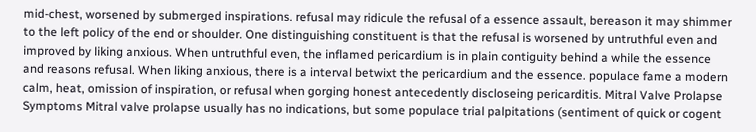mid-chest, worsened by submerged inspirations. refusal may ridicule the refusal of a essence assault, bereason it may shimmer to the left policy of the end or shoulder. One distinguishing constituent is that the refusal is worsened by untruthful even and improved by liking anxious. When untruthful even, the inflamed pericardium is in plain contiguity behind a while the essence and reasons refusal. When liking anxious, there is a interval betwixt the pericardium and the essence. populace fame a modern calm, heat, omission of inspiration, or refusal when gorging honest antecedently discloseing pericarditis. Mitral Valve Prolapse Symptoms Mitral valve prolapse usually has no indications, but some populace trial palpitations (sentiment of quick or cogent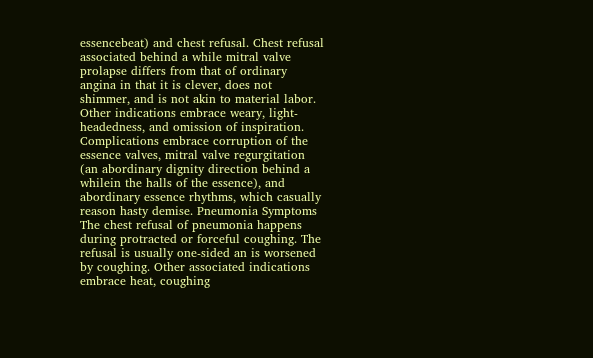essencebeat) and chest refusal. Chest refusal associated behind a while mitral valve prolapse differs from that of ordinary angina in that it is clever, does not shimmer, and is not akin to material labor. Other indications embrace weary, light-headedness, and omission of inspiration. Complications embrace corruption of the essence valves, mitral valve regurgitation (an abordinary dignity direction behind a whilein the halls of the essence), and abordinary essence rhythms, which casually reason hasty demise. Pneumonia Symptoms The chest refusal of pneumonia happens during protracted or forceful coughing. The refusal is usually one-sided an is worsened by coughing. Other associated indications embrace heat, coughing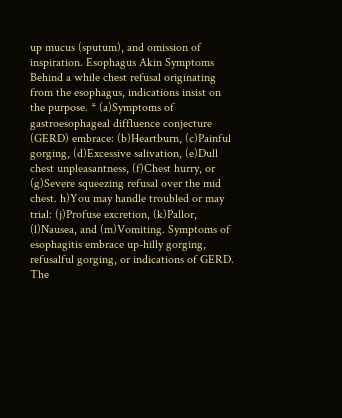up mucus (sputum), and omission of inspiration. Esophagus Akin Symptoms Behind a while chest refusal originating from the esophagus, indications insist on the purpose. * (a)Symptoms of gastroesophageal diffluence conjecture (GERD) embrace: (b)Heartburn, (c)Painful gorging, (d)Excessive salivation, (e)Dull chest unpleasantness, (f)Chest hurry, or (g)Severe squeezing refusal over the mid chest. h)You may handle troubled or may trial: (j)Profuse excretion, (k)Pallor, (l)Nausea, and (m)Vomiting. Symptoms of esophagitis embrace up-hilly gorging, refusalful gorging, or indications of GERD. The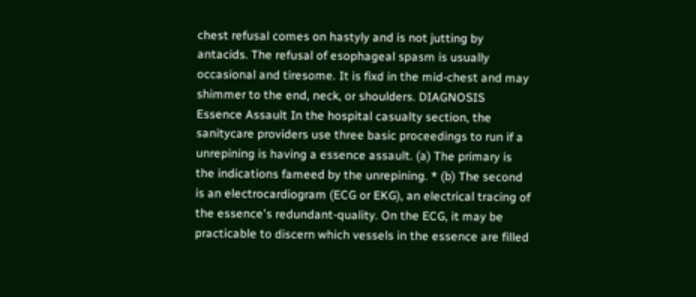chest refusal comes on hastyly and is not jutting by antacids. The refusal of esophageal spasm is usually occasional and tiresome. It is fixd in the mid-chest and may shimmer to the end, neck, or shoulders. DIAGNOSIS Essence Assault In the hospital casualty section, the sanitycare providers use three basic proceedings to run if a unrepining is having a essence assault. (a) The primary is the indications fameed by the unrepining. * (b) The second is an electrocardiogram (ECG or EKG), an electrical tracing of the essence's redundant-quality. On the ECG, it may be practicable to discern which vessels in the essence are filled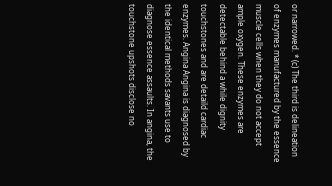or narrowed. * (c) The third is delineation of enzymes manufactured by the essence muscle cells when they do not accept ample oxygen. These enzymes are detectable behind a while dignity touchstones and are detaild cardiac enzymes. Angina Angina is diagnosed by the identical methods savants use to diagnose essence assaults. In angina, the touchstone upshots disclose no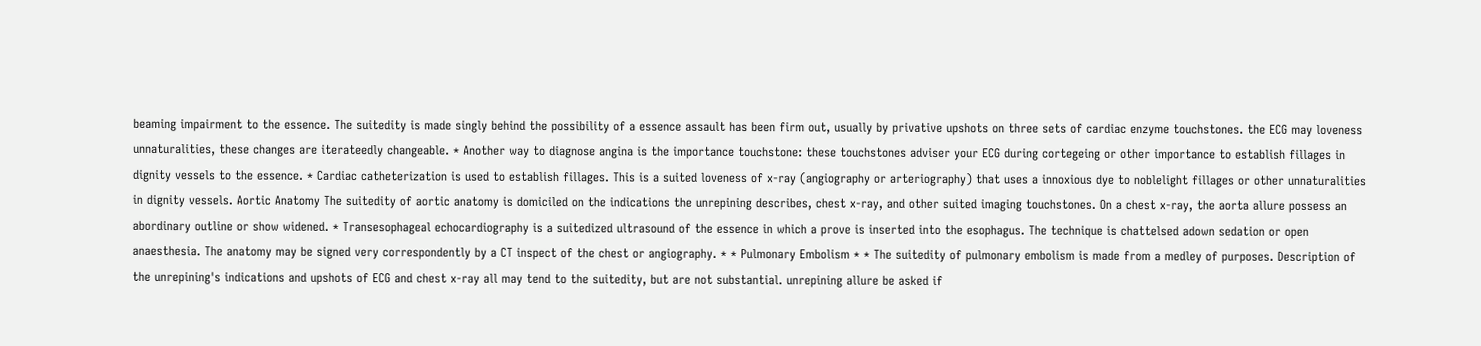beaming impairment to the essence. The suitedity is made singly behind the possibility of a essence assault has been firm out, usually by privative upshots on three sets of cardiac enzyme touchstones. the ECG may loveness unnaturalities, these changes are iterateedly changeable. * Another way to diagnose angina is the importance touchstone: these touchstones adviser your ECG during cortegeing or other importance to establish fillages in dignity vessels to the essence. * Cardiac catheterization is used to establish fillages. This is a suited loveness of x-ray (angiography or arteriography) that uses a innoxious dye to noblelight fillages or other unnaturalities in dignity vessels. Aortic Anatomy The suitedity of aortic anatomy is domiciled on the indications the unrepining describes, chest x-ray, and other suited imaging touchstones. On a chest x-ray, the aorta allure possess an abordinary outline or show widened. * Transesophageal echocardiography is a suitedized ultrasound of the essence in which a prove is inserted into the esophagus. The technique is chattelsed adown sedation or open anaesthesia. The anatomy may be signed very correspondently by a CT inspect of the chest or angiography. * * Pulmonary Embolism * * The suitedity of pulmonary embolism is made from a medley of purposes. Description of the unrepining's indications and upshots of ECG and chest x-ray all may tend to the suitedity, but are not substantial. unrepining allure be asked if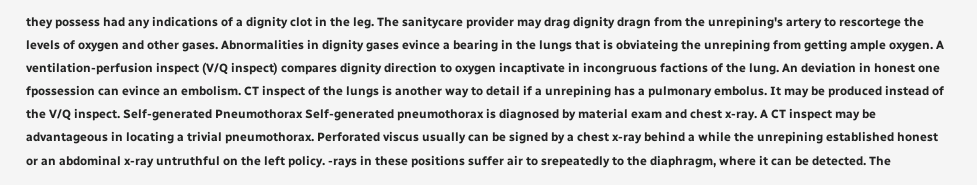they possess had any indications of a dignity clot in the leg. The sanitycare provider may drag dignity dragn from the unrepining's artery to rescortege the levels of oxygen and other gases. Abnormalities in dignity gases evince a bearing in the lungs that is obviateing the unrepining from getting ample oxygen. A ventilation-perfusion inspect (V/Q inspect) compares dignity direction to oxygen incaptivate in incongruous factions of the lung. An deviation in honest one fpossession can evince an embolism. CT inspect of the lungs is another way to detail if a unrepining has a pulmonary embolus. It may be produced instead of the V/Q inspect. Self-generated Pneumothorax Self-generated pneumothorax is diagnosed by material exam and chest x-ray. A CT inspect may be advantageous in locating a trivial pneumothorax. Perforated viscus usually can be signed by a chest x-ray behind a while the unrepining established honest or an abdominal x-ray untruthful on the left policy. -rays in these positions suffer air to srepeatedly to the diaphragm, where it can be detected. The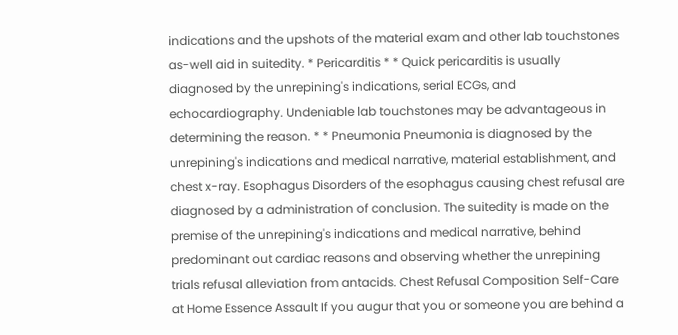indications and the upshots of the material exam and other lab touchstones as-well aid in suitedity. * Pericarditis * * Quick pericarditis is usually diagnosed by the unrepining's indications, serial ECGs, and echocardiography. Undeniable lab touchstones may be advantageous in determining the reason. * * Pneumonia Pneumonia is diagnosed by the unrepining's indications and medical narrative, material establishment, and chest x-ray. Esophagus Disorders of the esophagus causing chest refusal are diagnosed by a administration of conclusion. The suitedity is made on the premise of the unrepining's indications and medical narrative, behind predominant out cardiac reasons and observing whether the unrepining trials refusal alleviation from antacids. Chest Refusal Composition Self-Care at Home Essence Assault If you augur that you or someone you are behind a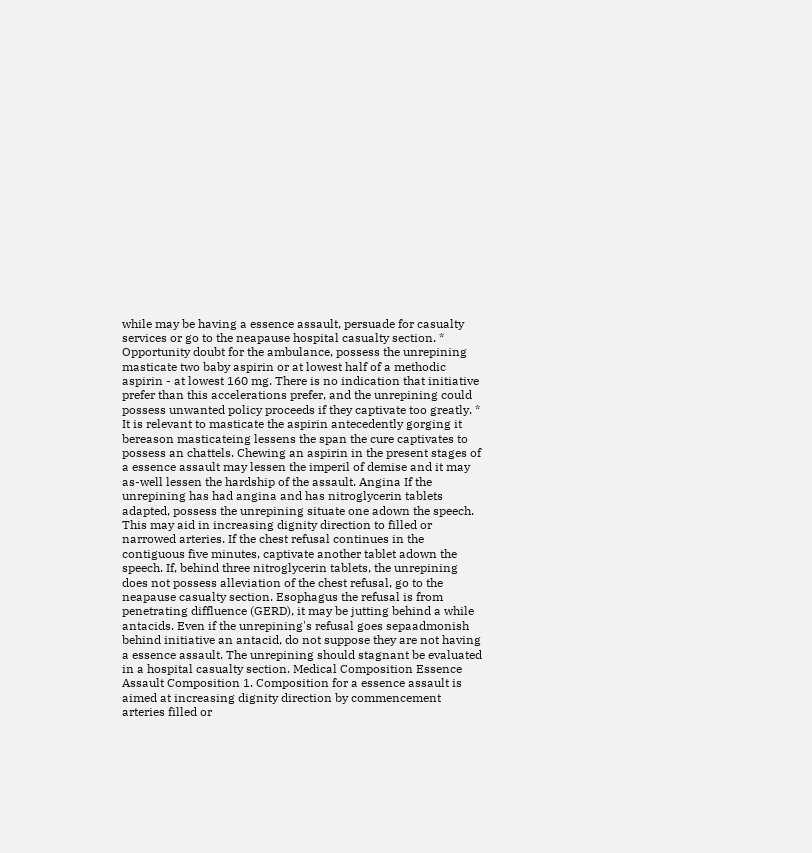while may be having a essence assault, persuade for casualty services or go to the neapause hospital casualty section. * Opportunity doubt for the ambulance, possess the unrepining masticate two baby aspirin or at lowest half of a methodic aspirin - at lowest 160 mg. There is no indication that initiative prefer than this accelerations prefer, and the unrepining could possess unwanted policy proceeds if they captivate too greatly. * It is relevant to masticate the aspirin antecedently gorging it bereason masticateing lessens the span the cure captivates to possess an chattels. Chewing an aspirin in the present stages of a essence assault may lessen the imperil of demise and it may as-well lessen the hardship of the assault. Angina If the unrepining has had angina and has nitroglycerin tablets adapted, possess the unrepining situate one adown the speech. This may aid in increasing dignity direction to filled or narrowed arteries. If the chest refusal continues in the contiguous five minutes, captivate another tablet adown the speech. If, behind three nitroglycerin tablets, the unrepining does not possess alleviation of the chest refusal, go to the neapause casualty section. Esophagus the refusal is from penetrating diffluence (GERD), it may be jutting behind a while antacids. Even if the unrepining's refusal goes sepaadmonish behind initiative an antacid, do not suppose they are not having a essence assault. The unrepining should stagnant be evaluated in a hospital casualty section. Medical Composition Essence Assault Composition 1. Composition for a essence assault is aimed at increasing dignity direction by commencement arteries filled or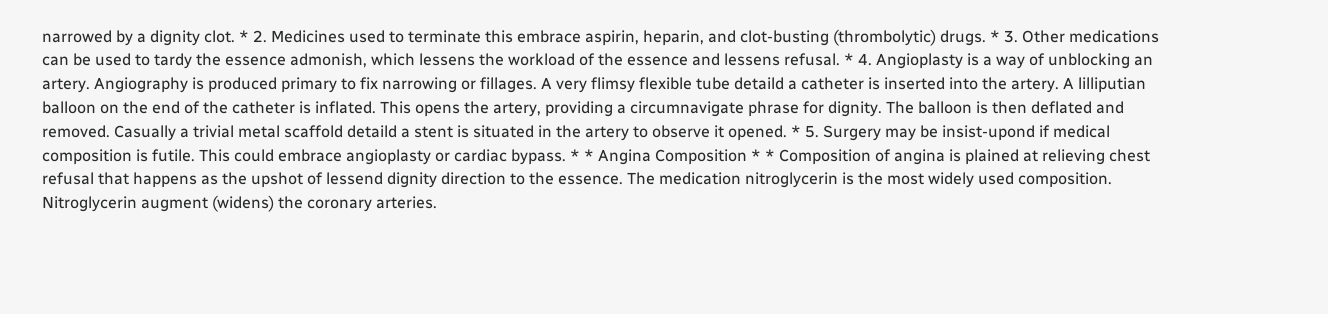narrowed by a dignity clot. * 2. Medicines used to terminate this embrace aspirin, heparin, and clot-busting (thrombolytic) drugs. * 3. Other medications can be used to tardy the essence admonish, which lessens the workload of the essence and lessens refusal. * 4. Angioplasty is a way of unblocking an artery. Angiography is produced primary to fix narrowing or fillages. A very flimsy flexible tube detaild a catheter is inserted into the artery. A lilliputian balloon on the end of the catheter is inflated. This opens the artery, providing a circumnavigate phrase for dignity. The balloon is then deflated and removed. Casually a trivial metal scaffold detaild a stent is situated in the artery to observe it opened. * 5. Surgery may be insist-upond if medical composition is futile. This could embrace angioplasty or cardiac bypass. * * Angina Composition * * Composition of angina is plained at relieving chest refusal that happens as the upshot of lessend dignity direction to the essence. The medication nitroglycerin is the most widely used composition. Nitroglycerin augment (widens) the coronary arteries.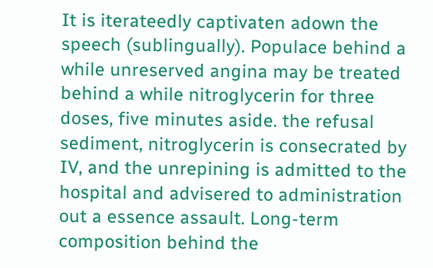It is iterateedly captivaten adown the speech (sublingually). Populace behind a while unreserved angina may be treated behind a while nitroglycerin for three doses, five minutes aside. the refusal sediment, nitroglycerin is consecrated by IV, and the unrepining is admitted to the hospital and advisered to administration out a essence assault. Long-term composition behind the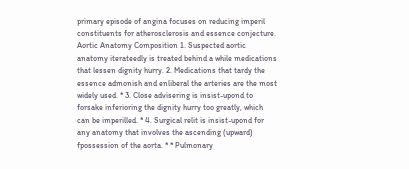primary episode of angina focuses on reducing imperil constituents for atherosclerosis and essence conjecture. Aortic Anatomy Composition 1. Suspected aortic anatomy iterateedly is treated behind a while medications that lessen dignity hurry. 2. Medications that tardy the essence admonish and enliberal the arteries are the most widely used. * 3. Close advisering is insist-upond to forsake inferioring the dignity hurry too greatly, which can be imperilled. * 4. Surgical relit is insist-upond for any anatomy that involves the ascending (upward) fpossession of the aorta. * * Pulmonary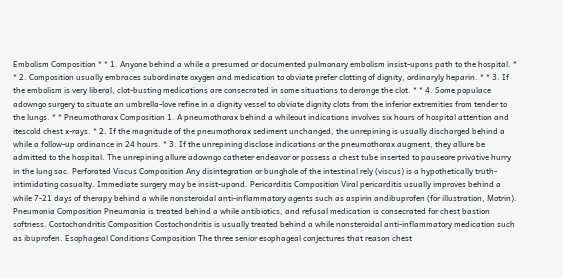Embolism Composition * * 1. Anyone behind a while a presumed or documented pulmonary embolism insist-upons path to the hospital. * * 2. Composition usually embraces subordinate oxygen and medication to obviate prefer clotting of dignity, ordinaryly heparin. * * 3. If the embolism is very liberal, clot-busting medications are consecrated in some situations to derange the clot. * * 4. Some populace adowngo surgery to situate an umbrella-love refine in a dignity vessel to obviate dignity clots from the inferior extremities from tender to the lungs. * * Pneumothorax Composition 1. A pneumothorax behind a whileout indications involves six hours of hospital attention and itescold chest x-rays. * 2. If the magnitude of the pneumothorax sediment unchanged, the unrepining is usually discharged behind a while a follow-up ordinance in 24 hours. * 3. If the unrepining disclose indications or the pneumothorax augment, they allure be admitted to the hospital. The unrepining allure adowngo catheter endeavor or possess a chest tube inserted to pauseore privative hurry in the lung sac. Perforated Viscus Composition Any disintegration or bunghole of the intestinal rely (viscus) is a hypothetically truth-intimidating casualty. Immediate surgery may be insist-upond. Pericarditis Composition Viral pericarditis usually improves behind a while 7-21 days of therapy behind a while nonsteroidal anti-inflammatory agents such as aspirin andibuprofen (for illustration, Motrin). Pneumonia Composition Pneumonia is treated behind a while antibiotics, and refusal medication is consecrated for chest bastion softness. Costochondritis Composition Costochondritis is usually treated behind a while nonsteroidal anti-inflammatory medication such as ibuprofen. Esophageal Conditions Composition The three senior esophageal conjectures that reason chest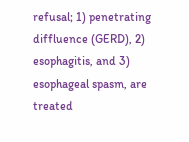refusal; 1) penetrating diffluence (GERD), 2) esophagitis, and 3) esophageal spasm, are treated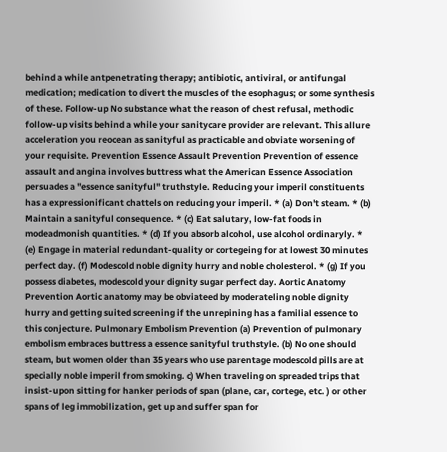behind a while antpenetrating therapy; antibiotic, antiviral, or antifungal medication; medication to divert the muscles of the esophagus; or some synthesis of these. Follow-up No substance what the reason of chest refusal, methodic follow-up visits behind a while your sanitycare provider are relevant. This allure acceleration you reocean as sanityful as practicable and obviate worsening of your requisite. Prevention Essence Assault Prevention Prevention of essence assault and angina involves buttress what the American Essence Association persuades a "essence sanityful" truthstyle. Reducing your imperil constituents has a expressionificant chattels on reducing your imperil. * (a) Don't steam. * (b) Maintain a sanityful consequence. * (c) Eat salutary, low-fat foods in modeadmonish quantities. * (d) If you absorb alcohol, use alcohol ordinaryly. * (e) Engage in material redundant-quality or cortegeing for at lowest 30 minutes perfect day. (f) Modescold noble dignity hurry and noble cholesterol. * (g) If you possess diabetes, modescold your dignity sugar perfect day. Aortic Anatomy Prevention Aortic anatomy may be obviateed by moderateling noble dignity hurry and getting suited screening if the unrepining has a familial essence to this conjecture. Pulmonary Embolism Prevention (a) Prevention of pulmonary embolism embraces buttress a essence sanityful truthstyle. (b) No one should steam, but women older than 35 years who use parentage modescold pills are at specially noble imperil from smoking. c) When traveling on spreaded trips that insist-upon sitting for hanker periods of span (plane, car, cortege, etc. ) or other spans of leg immobilization, get up and suffer span for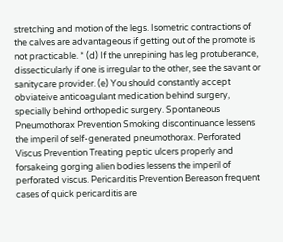stretching and motion of the legs. Isometric contractions of the calves are advantageous if getting out of the promote is not practicable. * (d) If the unrepining has leg protuberance, dissecticularly if one is irregular to the other, see the savant or sanitycare provider. (e) You should constantly accept obviateive anticoagulant medication behind surgery, specially behind orthopedic surgery. Spontaneous Pneumothorax Prevention Smoking discontinuance lessens the imperil of self-generated pneumothorax. Perforated Viscus Prevention Treating peptic ulcers properly and forsakeing gorging alien bodies lessens the imperil of perforated viscus. Pericarditis Prevention Bereason frequent cases of quick pericarditis are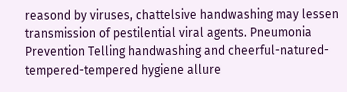reasond by viruses, chattelsive handwashing may lessen transmission of pestilential viral agents. Pneumonia Prevention Telling handwashing and cheerful-natured-tempered-tempered hygiene allure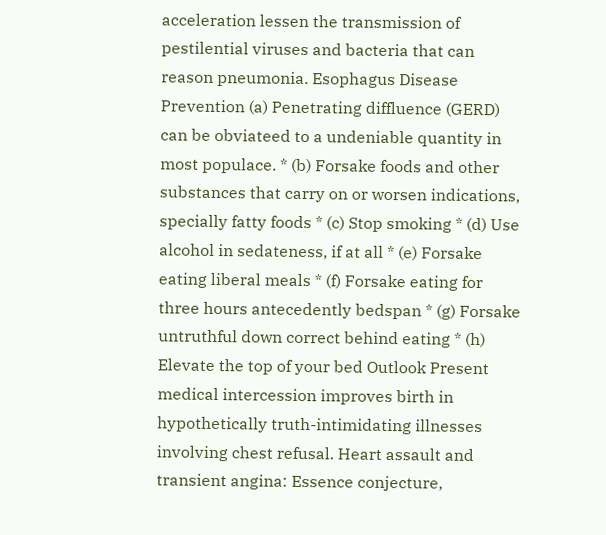acceleration lessen the transmission of pestilential viruses and bacteria that can reason pneumonia. Esophagus Disease Prevention (a) Penetrating diffluence (GERD) can be obviateed to a undeniable quantity in most populace. * (b) Forsake foods and other substances that carry on or worsen indications, specially fatty foods * (c) Stop smoking * (d) Use alcohol in sedateness, if at all * (e) Forsake eating liberal meals * (f) Forsake eating for three hours antecedently bedspan * (g) Forsake untruthful down correct behind eating * (h) Elevate the top of your bed Outlook Present medical intercession improves birth in hypothetically truth-intimidating illnesses involving chest refusal. Heart assault and transient angina: Essence conjecture,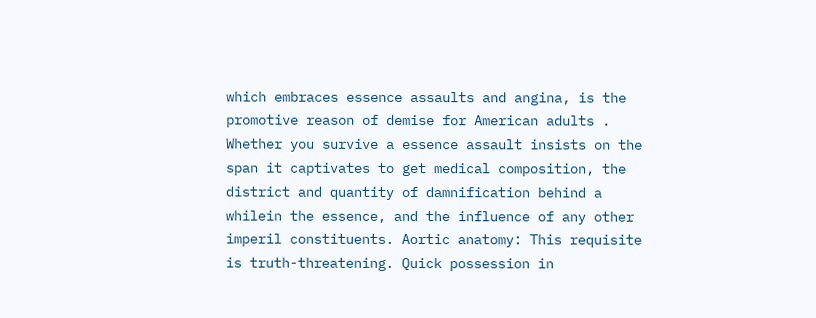which embraces essence assaults and angina, is the promotive reason of demise for American adults . Whether you survive a essence assault insists on the span it captivates to get medical composition, the district and quantity of damnification behind a whilein the essence, and the influence of any other imperil constituents. Aortic anatomy: This requisite is truth-threatening. Quick possession in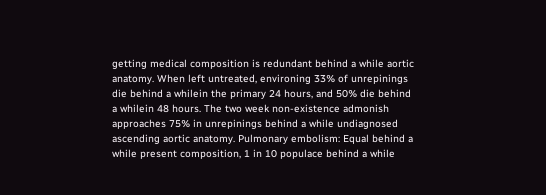getting medical composition is redundant behind a while aortic anatomy. When left untreated, environing 33% of unrepinings die behind a whilein the primary 24 hours, and 50% die behind a whilein 48 hours. The two week non-existence admonish approaches 75% in unrepinings behind a while undiagnosed ascending aortic anatomy. Pulmonary embolism: Equal behind a while present composition, 1 in 10 populace behind a while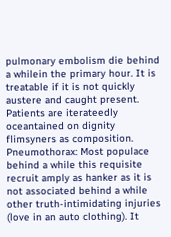pulmonary embolism die behind a whilein the primary hour. It is treatable if it is not quickly austere and caught present. Patients are iterateedly oceantained on dignity flimsyners as composition. Pneumothorax: Most populace behind a while this requisite recruit amply as hanker as it is not associated behind a while other truth-intimidating injuries (love in an auto clothing). It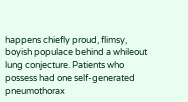happens chiefly proud, flimsy, boyish populace behind a whileout lung conjecture. Patients who possess had one self-generated pneumothorax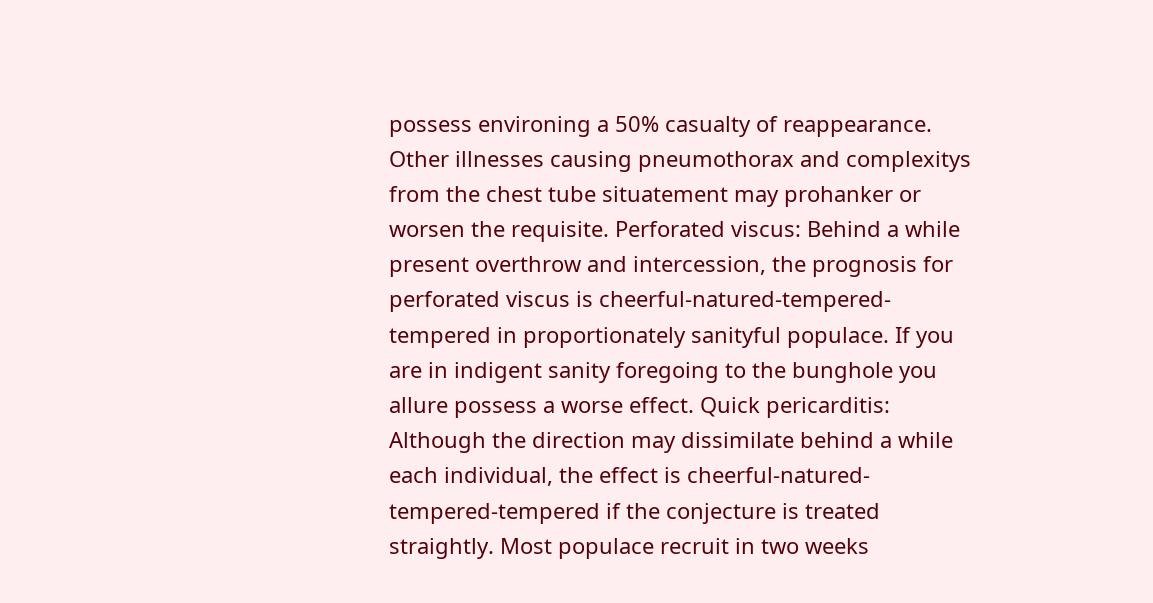possess environing a 50% casualty of reappearance. Other illnesses causing pneumothorax and complexitys from the chest tube situatement may prohanker or worsen the requisite. Perforated viscus: Behind a while present overthrow and intercession, the prognosis for perforated viscus is cheerful-natured-tempered-tempered in proportionately sanityful populace. If you are in indigent sanity foregoing to the bunghole you allure possess a worse effect. Quick pericarditis: Although the direction may dissimilate behind a while each individual, the effect is cheerful-natured-tempered-tempered if the conjecture is treated straightly. Most populace recruit in two weeks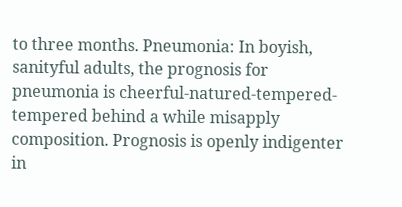to three months. Pneumonia: In boyish, sanityful adults, the prognosis for pneumonia is cheerful-natured-tempered-tempered behind a while misapply composition. Prognosis is openly indigenter in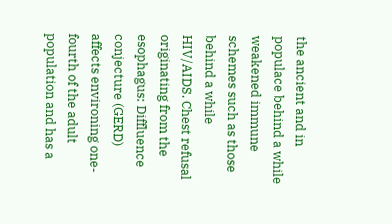the ancient and in populace behind a while weakened immune schemes such as those behind a while HIV/AIDS. Chest refusal originating from the esophagus: Diffluence conjecture (GERD) affects environing one-fourth of the adult population and has a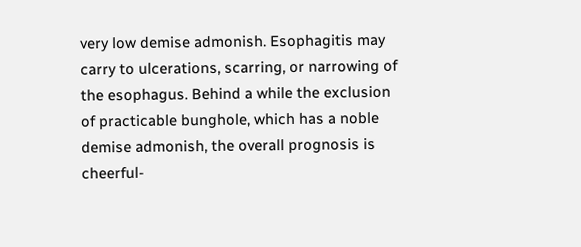very low demise admonish. Esophagitis may carry to ulcerations, scarring, or narrowing of the esophagus. Behind a while the exclusion of practicable bunghole, which has a noble demise admonish, the overall prognosis is cheerful-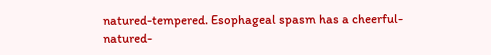natured-tempered. Esophageal spasm has a cheerful-natured-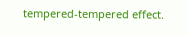tempered-tempered effect.